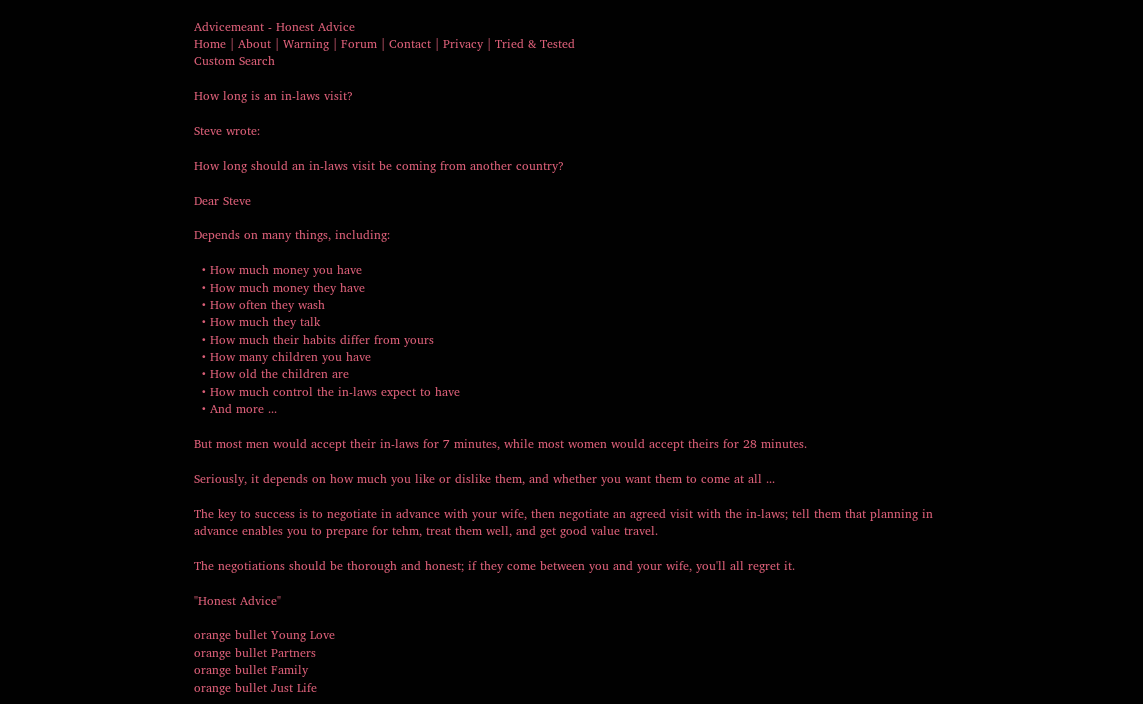Advicemeant - Honest Advice
Home | About | Warning | Forum | Contact | Privacy | Tried & Tested
Custom Search

How long is an in-laws visit?

Steve wrote:

How long should an in-laws visit be coming from another country?

Dear Steve

Depends on many things, including:

  • How much money you have
  • How much money they have
  • How often they wash
  • How much they talk
  • How much their habits differ from yours
  • How many children you have
  • How old the children are
  • How much control the in-laws expect to have
  • And more ...

But most men would accept their in-laws for 7 minutes, while most women would accept theirs for 28 minutes.

Seriously, it depends on how much you like or dislike them, and whether you want them to come at all ...

The key to success is to negotiate in advance with your wife, then negotiate an agreed visit with the in-laws; tell them that planning in advance enables you to prepare for tehm, treat them well, and get good value travel.

The negotiations should be thorough and honest; if they come between you and your wife, you'll all regret it.

"Honest Advice"

orange bullet Young Love
orange bullet Partners
orange bullet Family
orange bullet Just Life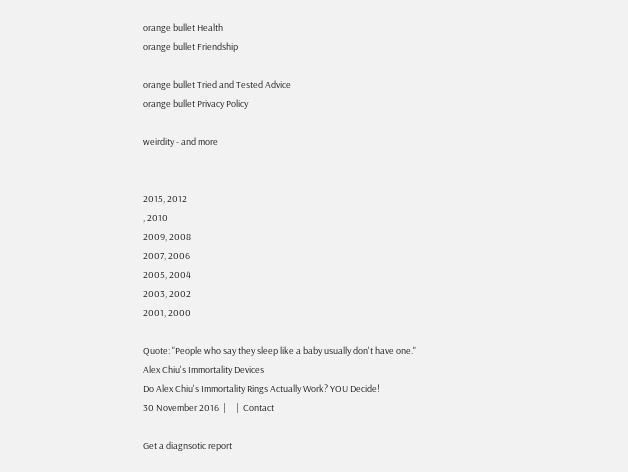orange bullet Health
orange bullet Friendship

orange bullet Tried and Tested Advice
orange bullet Privacy Policy

weirdity - and more


2015, 2012
, 2010
2009, 2008
2007, 2006
2005, 2004
2003, 2002
2001, 2000

Quote: "People who say they sleep like a baby usually don't have one."
Alex Chiu's Immortality Devices
Do Alex Chiu's Immortality Rings Actually Work? YOU Decide!
30 November 2016  |     |  Contact

Get a diagnsotic report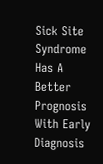Sick Site Syndrome Has A Better Prognosis With Early Diagnosis